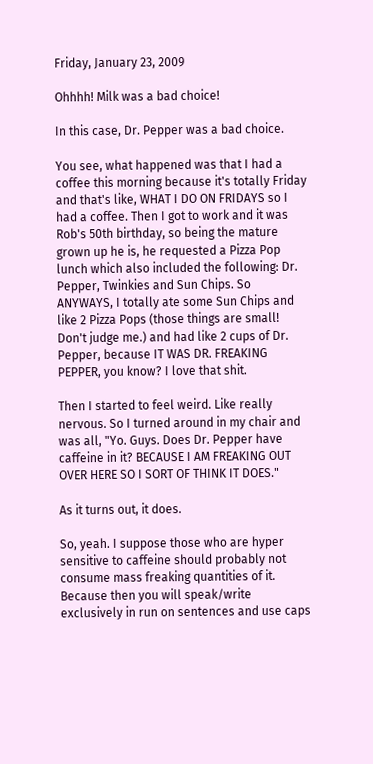Friday, January 23, 2009

Ohhhh! Milk was a bad choice!

In this case, Dr. Pepper was a bad choice.

You see, what happened was that I had a coffee this morning because it's totally Friday and that's like, WHAT I DO ON FRIDAYS so I had a coffee. Then I got to work and it was Rob's 50th birthday, so being the mature grown up he is, he requested a Pizza Pop lunch which also included the following: Dr. Pepper, Twinkies and Sun Chips. So ANYWAYS, I totally ate some Sun Chips and like 2 Pizza Pops (those things are small! Don't judge me.) and had like 2 cups of Dr. Pepper, because IT WAS DR. FREAKING PEPPER, you know? I love that shit.

Then I started to feel weird. Like really nervous. So I turned around in my chair and was all, "Yo. Guys. Does Dr. Pepper have caffeine in it? BECAUSE I AM FREAKING OUT OVER HERE SO I SORT OF THINK IT DOES."

As it turns out, it does.

So, yeah. I suppose those who are hyper sensitive to caffeine should probably not consume mass freaking quantities of it. Because then you will speak/write exclusively in run on sentences and use caps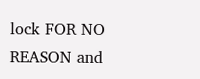lock FOR NO REASON and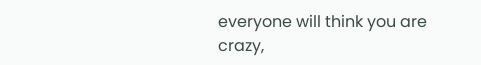everyone will think you are crazy,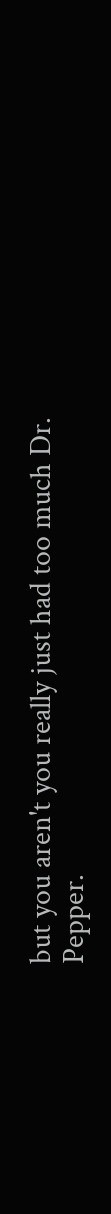but you aren't you really just had too much Dr. Pepper.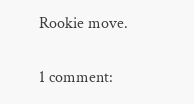Rookie move.

1 comment: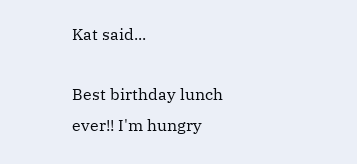Kat said...

Best birthday lunch ever!! I'm hungry